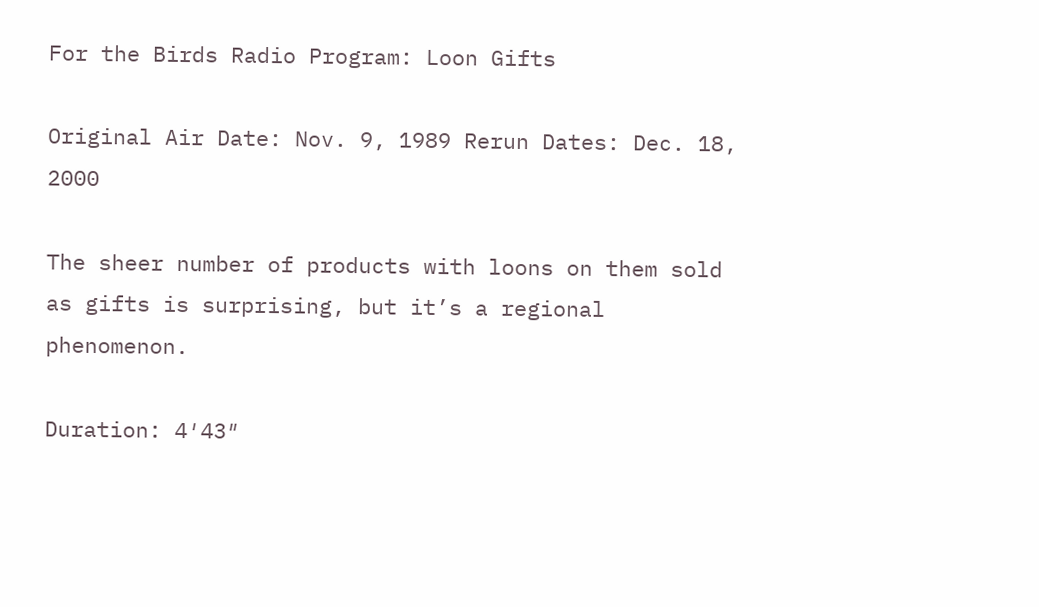For the Birds Radio Program: Loon Gifts

Original Air Date: Nov. 9, 1989 Rerun Dates: Dec. 18, 2000

The sheer number of products with loons on them sold as gifts is surprising, but it’s a regional phenomenon.

Duration: 4′43″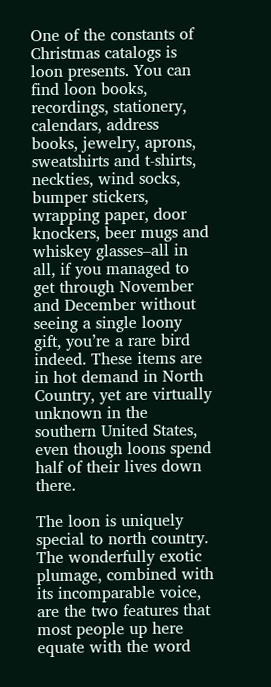One of the constants of Christmas catalogs is loon presents. You can find loon books, recordings, stationery, calendars, address books, jewelry, aprons, sweatshirts and t-shirts, neckties, wind socks, bumper stickers, wrapping paper, door knockers, beer mugs and whiskey glasses–all in all, if you managed to get through November and December without seeing a single loony gift, you’re a rare bird indeed. These items are in hot demand in North Country, yet are virtually unknown in the southern United States, even though loons spend half of their lives down there.

The loon is uniquely special to north country. The wonderfully exotic plumage, combined with its incomparable voice, are the two features that most people up here equate with the word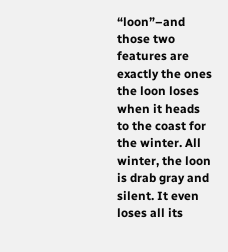“loon”–and those two features are exactly the ones the loon loses when it heads to the coast for the winter. All winter, the loon is drab gray and silent. It even loses all its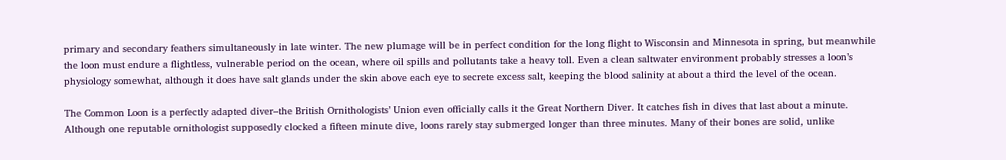primary and secondary feathers simultaneously in late winter. The new plumage will be in perfect condition for the long flight to Wisconsin and Minnesota in spring, but meanwhile the loon must endure a flightless, vulnerable period on the ocean, where oil spills and pollutants take a heavy toll. Even a clean saltwater environment probably stresses a loon’s physiology somewhat, although it does have salt glands under the skin above each eye to secrete excess salt, keeping the blood salinity at about a third the level of the ocean.

The Common Loon is a perfectly adapted diver–the British Ornithologists’ Union even officially calls it the Great Northern Diver. It catches fish in dives that last about a minute. Although one reputable ornithologist supposedly clocked a fifteen minute dive, loons rarely stay submerged longer than three minutes. Many of their bones are solid, unlike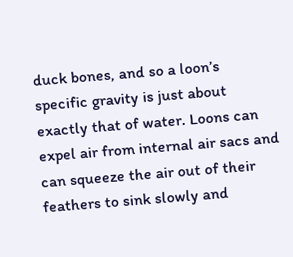duck bones, and so a loon’s specific gravity is just about exactly that of water. Loons can expel air from internal air sacs and can squeeze the air out of their feathers to sink slowly and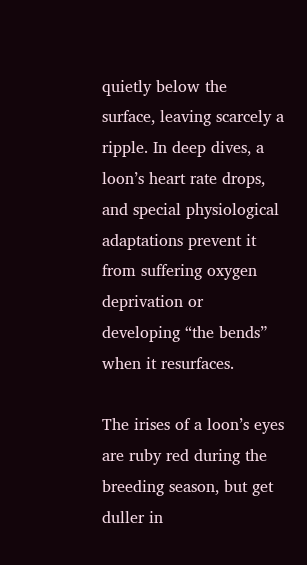quietly below the surface, leaving scarcely a ripple. In deep dives, a loon’s heart rate drops, and special physiological adaptations prevent it from suffering oxygen deprivation or developing “the bends” when it resurfaces.

The irises of a loon’s eyes are ruby red during the breeding season, but get duller in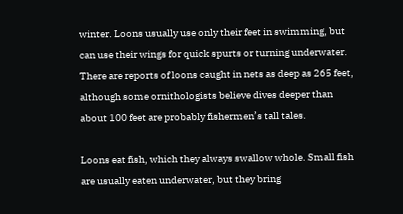winter. Loons usually use only their feet in swimming, but can use their wings for quick spurts or turning underwater. There are reports of loons caught in nets as deep as 265 feet, although some ornithologists believe dives deeper than about 100 feet are probably fishermen’s tall tales.

Loons eat fish, which they always swallow whole. Small fish are usually eaten underwater, but they bring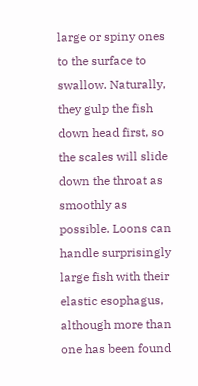large or spiny ones to the surface to swallow. Naturally, they gulp the fish down head first, so the scales will slide down the throat as smoothly as possible. Loons can handle surprisingly large fish with their elastic esophagus, although more than one has been found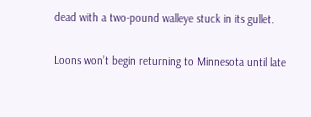dead with a two-pound walleye stuck in its gullet.

Loons won’t begin returning to Minnesota until late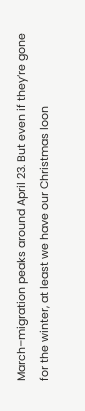March–migration peaks around April 23. But even if they’re gone for the winter, at least we have our Christmas loon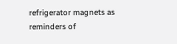refrigerator magnets as reminders of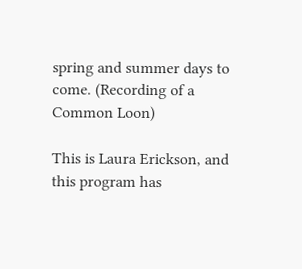spring and summer days to come. (Recording of a Common Loon)

This is Laura Erickson, and this program has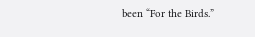been “For the Birds.”